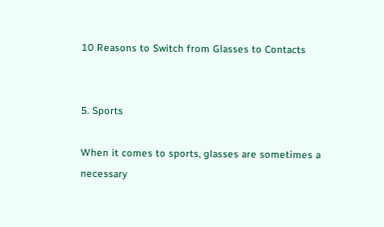10 Reasons to Switch from Glasses to Contacts


5. Sports

When it comes to sports, glasses are sometimes a necessary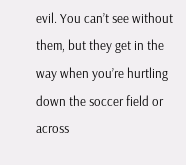evil. You can’t see without them, but they get in the way when you’re hurtling down the soccer field or across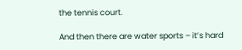the tennis court.

And then there are water sports – it’s hard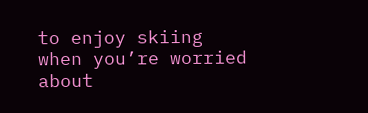to enjoy skiing when you’re worried about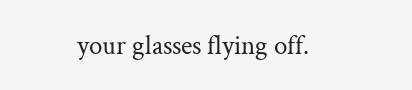your glasses flying off.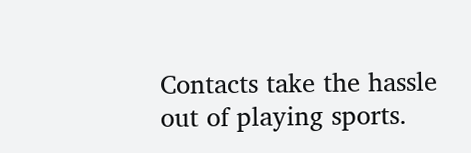Contacts take the hassle out of playing sports.